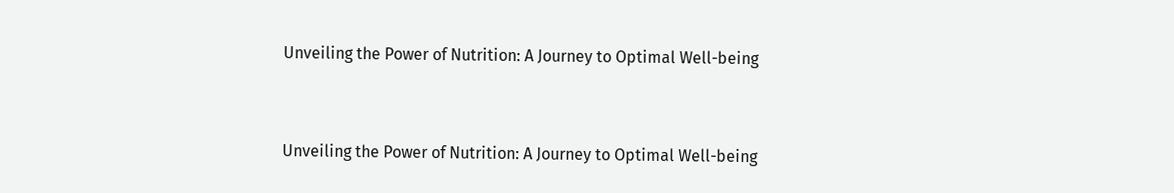Unveiling the Power of Nutrition: A Journey to Optimal Well-being


Unveiling the Power of Nutrition: A Journey to Optimal Well-being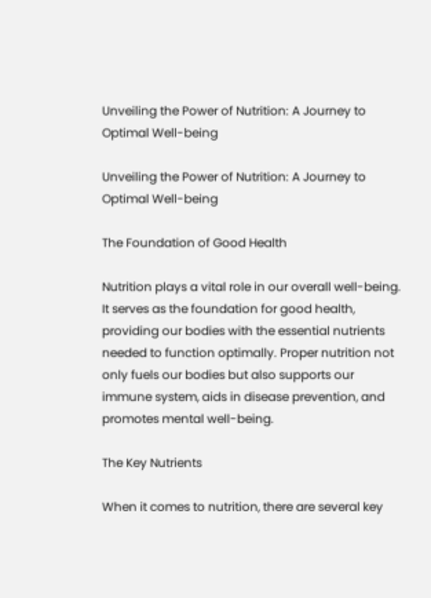Unveiling the Power of Nutrition: A Journey to Optimal Well-being

Unveiling the Power of Nutrition: A Journey to Optimal Well-being

The Foundation of Good Health

Nutrition plays a vital role in our overall well-being. It serves as the foundation for good health, providing our bodies with the essential nutrients needed to function optimally. Proper nutrition not only fuels our bodies but also supports our immune system, aids in disease prevention, and promotes mental well-being.

The Key Nutrients

When it comes to nutrition, there are several key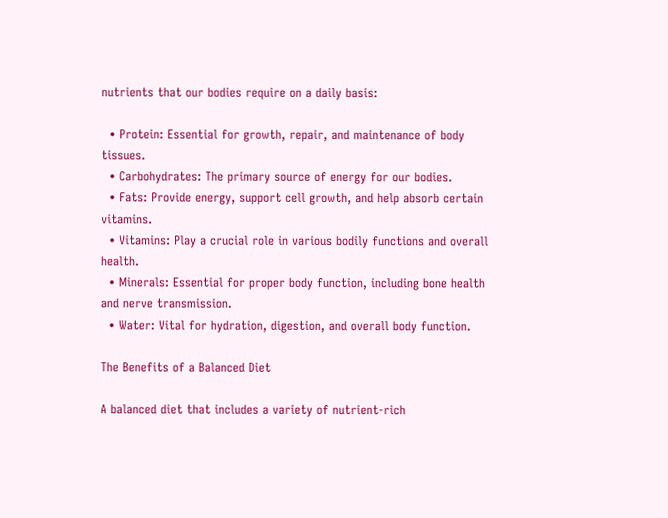nutrients that our bodies require on a daily basis:

  • Protein: Essential for growth, repair, and maintenance of body tissues.
  • Carbohydrates: The primary source of energy for our bodies.
  • Fats: Provide energy, support cell growth, and help absorb certain vitamins.
  • Vitamins: Play a crucial role in various bodily functions and overall health.
  • Minerals: Essential for proper body function, including bone health and nerve transmission.
  • Water: Vital for hydration, digestion, and overall body function.

The Benefits of a Balanced Diet

A balanced diet that includes a variety of nutrient-rich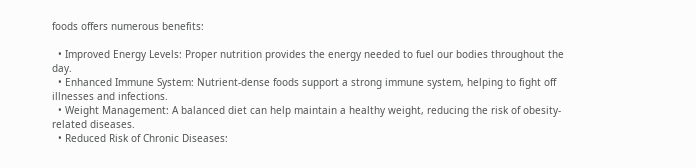foods offers numerous benefits:

  • Improved Energy Levels: Proper nutrition provides the energy needed to fuel our bodies throughout the day.
  • Enhanced Immune System: Nutrient-dense foods support a strong immune system, helping to fight off illnesses and infections.
  • Weight Management: A balanced diet can help maintain a healthy weight, reducing the risk of obesity-related diseases.
  • Reduced Risk of Chronic Diseases: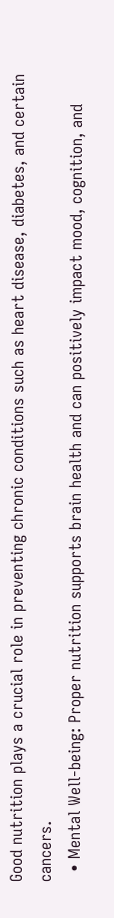Good nutrition plays a crucial role in preventing chronic conditions such as heart disease, diabetes, and certain cancers.
  • Mental Well-being: Proper nutrition supports brain health and can positively impact mood, cognition, and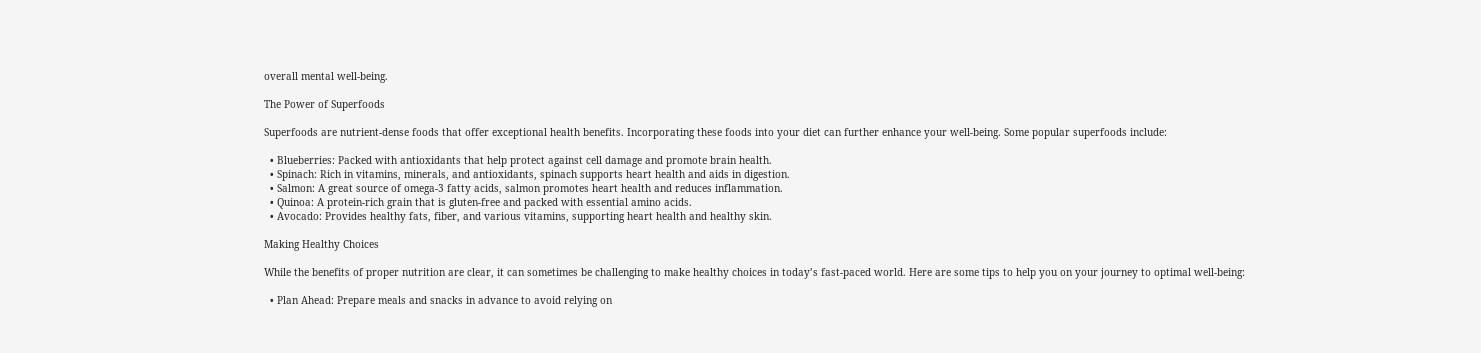overall mental well-being.

The Power of Superfoods

Superfoods are nutrient-dense foods that offer exceptional health benefits. Incorporating these foods into your diet can further enhance your well-being. Some popular superfoods include:

  • Blueberries: Packed with antioxidants that help protect against cell damage and promote brain health.
  • Spinach: Rich in vitamins, minerals, and antioxidants, spinach supports heart health and aids in digestion.
  • Salmon: A great source of omega-3 fatty acids, salmon promotes heart health and reduces inflammation.
  • Quinoa: A protein-rich grain that is gluten-free and packed with essential amino acids.
  • Avocado: Provides healthy fats, fiber, and various vitamins, supporting heart health and healthy skin.

Making Healthy Choices

While the benefits of proper nutrition are clear, it can sometimes be challenging to make healthy choices in today’s fast-paced world. Here are some tips to help you on your journey to optimal well-being:

  • Plan Ahead: Prepare meals and snacks in advance to avoid relying on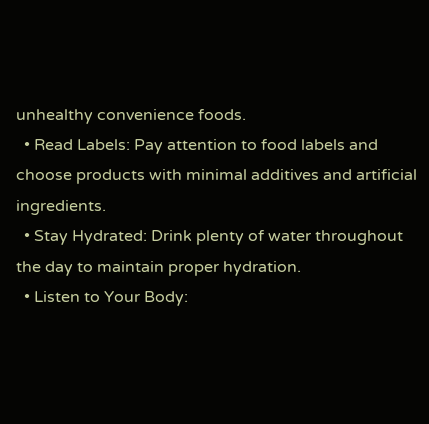unhealthy convenience foods.
  • Read Labels: Pay attention to food labels and choose products with minimal additives and artificial ingredients.
  • Stay Hydrated: Drink plenty of water throughout the day to maintain proper hydration.
  • Listen to Your Body: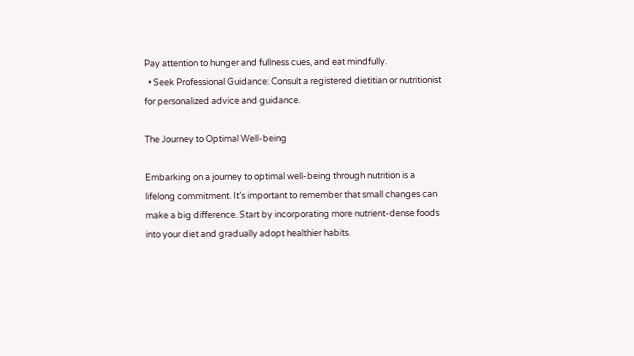Pay attention to hunger and fullness cues, and eat mindfully.
  • Seek Professional Guidance: Consult a registered dietitian or nutritionist for personalized advice and guidance.

The Journey to Optimal Well-being

Embarking on a journey to optimal well-being through nutrition is a lifelong commitment. It’s important to remember that small changes can make a big difference. Start by incorporating more nutrient-dense foods into your diet and gradually adopt healthier habits.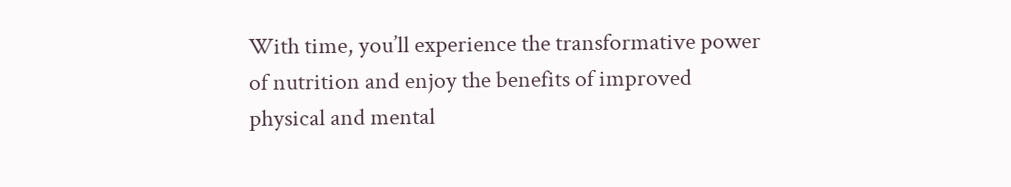With time, you’ll experience the transformative power of nutrition and enjoy the benefits of improved physical and mental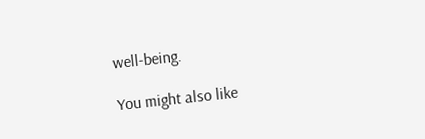well-being.

You might also like